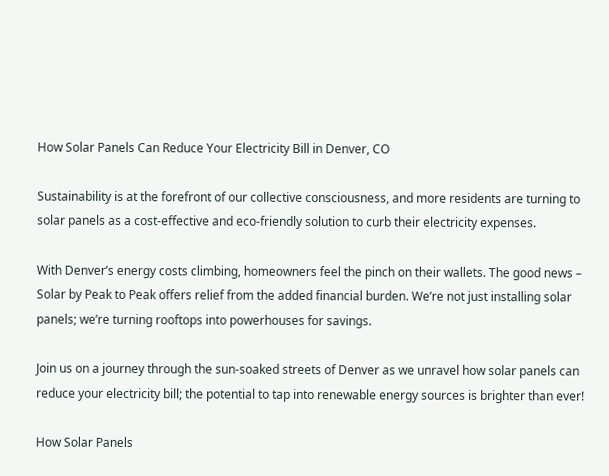How Solar Panels Can Reduce Your Electricity Bill in Denver, CO

Sustainability is at the forefront of our collective consciousness, and more residents are turning to solar panels as a cost-effective and eco-friendly solution to curb their electricity expenses.

With Denver’s energy costs climbing, homeowners feel the pinch on their wallets. The good news – Solar by Peak to Peak offers relief from the added financial burden. We’re not just installing solar panels; we’re turning rooftops into powerhouses for savings.

Join us on a journey through the sun-soaked streets of Denver as we unravel how solar panels can reduce your electricity bill; the potential to tap into renewable energy sources is brighter than ever!

How Solar Panels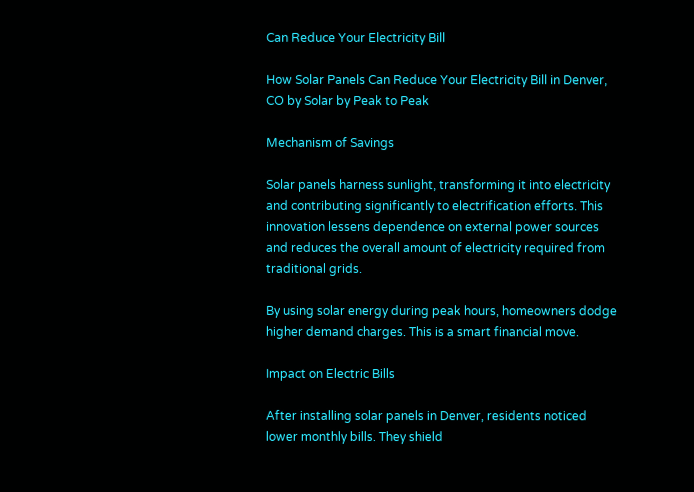Can Reduce Your Electricity Bill

How Solar Panels Can Reduce Your Electricity Bill in Denver, CO by Solar by Peak to Peak

Mechanism of Savings

Solar panels harness sunlight, transforming it into electricity and contributing significantly to electrification efforts. This innovation lessens dependence on external power sources and reduces the overall amount of electricity required from traditional grids.

By using solar energy during peak hours, homeowners dodge higher demand charges. This is a smart financial move.

Impact on Electric Bills

After installing solar panels in Denver, residents noticed lower monthly bills. They shield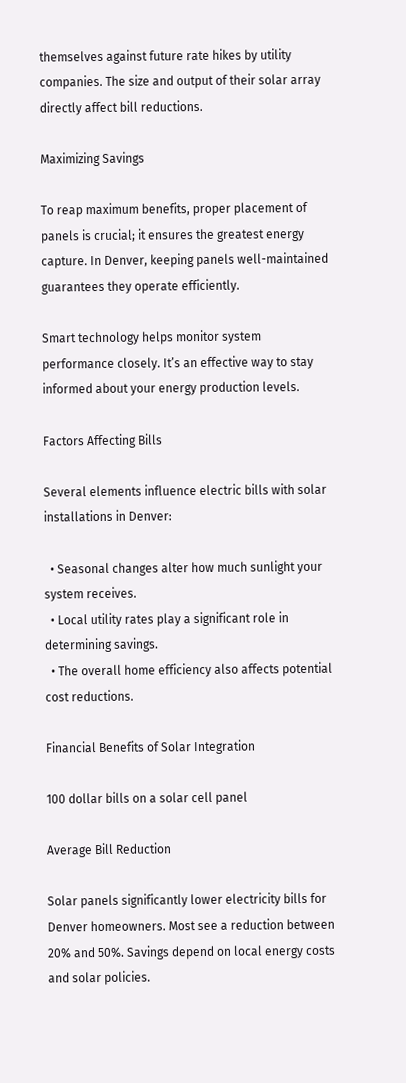themselves against future rate hikes by utility companies. The size and output of their solar array directly affect bill reductions.

Maximizing Savings

To reap maximum benefits, proper placement of panels is crucial; it ensures the greatest energy capture. In Denver, keeping panels well-maintained guarantees they operate efficiently.

Smart technology helps monitor system performance closely. It’s an effective way to stay informed about your energy production levels.

Factors Affecting Bills

Several elements influence electric bills with solar installations in Denver:

  • Seasonal changes alter how much sunlight your system receives.
  • Local utility rates play a significant role in determining savings.
  • The overall home efficiency also affects potential cost reductions.

Financial Benefits of Solar Integration

100 dollar bills on a solar cell panel

Average Bill Reduction

Solar panels significantly lower electricity bills for Denver homeowners. Most see a reduction between 20% and 50%. Savings depend on local energy costs and solar policies.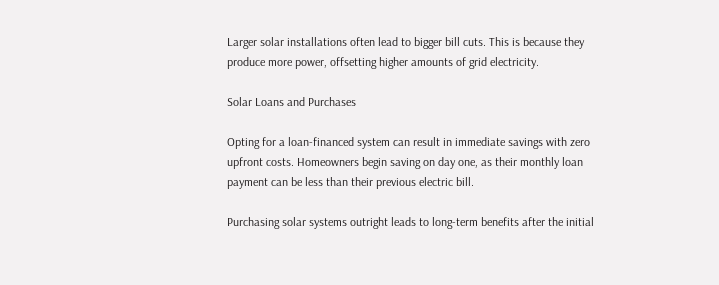Larger solar installations often lead to bigger bill cuts. This is because they produce more power, offsetting higher amounts of grid electricity.

Solar Loans and Purchases

Opting for a loan-financed system can result in immediate savings with zero upfront costs. Homeowners begin saving on day one, as their monthly loan payment can be less than their previous electric bill.

Purchasing solar systems outright leads to long-term benefits after the initial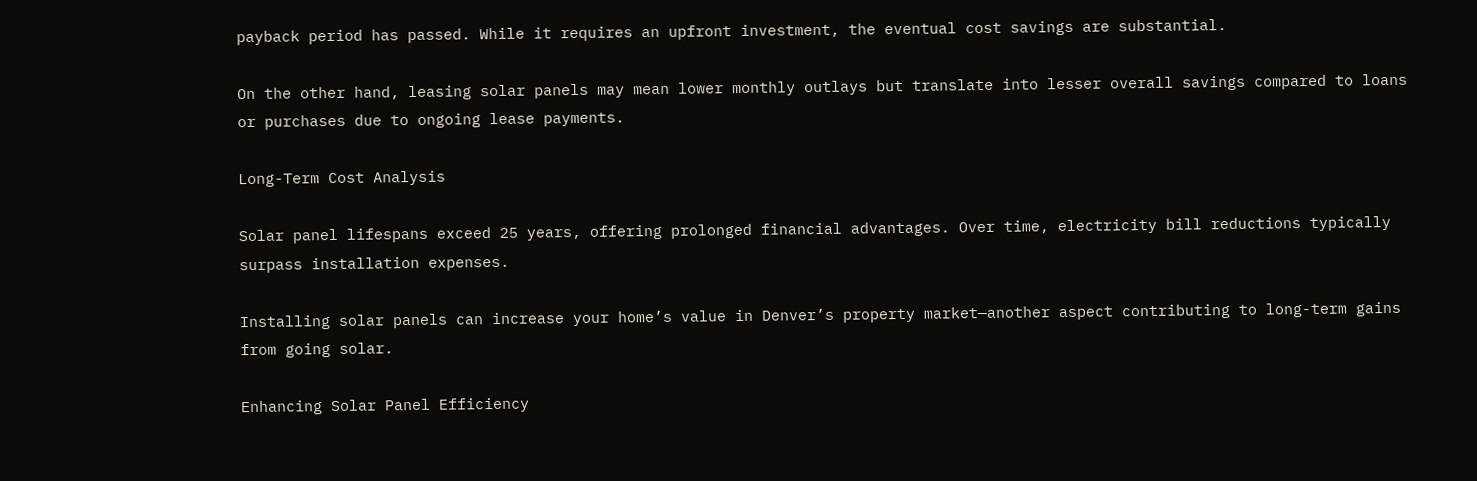payback period has passed. While it requires an upfront investment, the eventual cost savings are substantial.

On the other hand, leasing solar panels may mean lower monthly outlays but translate into lesser overall savings compared to loans or purchases due to ongoing lease payments.

Long-Term Cost Analysis

Solar panel lifespans exceed 25 years, offering prolonged financial advantages. Over time, electricity bill reductions typically surpass installation expenses.

Installing solar panels can increase your home’s value in Denver’s property market—another aspect contributing to long-term gains from going solar.

Enhancing Solar Panel Efficiency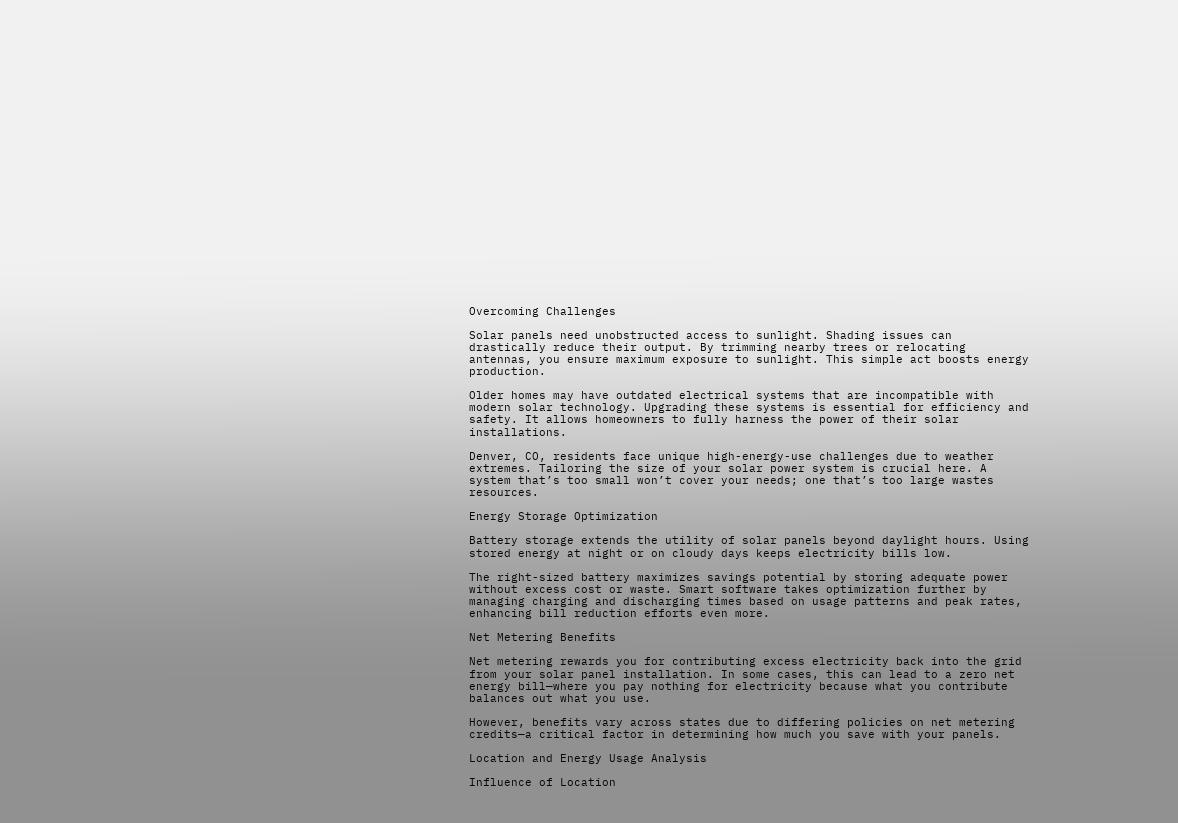Overcoming Challenges

Solar panels need unobstructed access to sunlight. Shading issues can drastically reduce their output. By trimming nearby trees or relocating antennas, you ensure maximum exposure to sunlight. This simple act boosts energy production.

Older homes may have outdated electrical systems that are incompatible with modern solar technology. Upgrading these systems is essential for efficiency and safety. It allows homeowners to fully harness the power of their solar installations.

Denver, CO, residents face unique high-energy-use challenges due to weather extremes. Tailoring the size of your solar power system is crucial here. A system that’s too small won’t cover your needs; one that’s too large wastes resources.

Energy Storage Optimization

Battery storage extends the utility of solar panels beyond daylight hours. Using stored energy at night or on cloudy days keeps electricity bills low.

The right-sized battery maximizes savings potential by storing adequate power without excess cost or waste. Smart software takes optimization further by managing charging and discharging times based on usage patterns and peak rates, enhancing bill reduction efforts even more.

Net Metering Benefits

Net metering rewards you for contributing excess electricity back into the grid from your solar panel installation. In some cases, this can lead to a zero net energy bill—where you pay nothing for electricity because what you contribute balances out what you use.

However, benefits vary across states due to differing policies on net metering credits—a critical factor in determining how much you save with your panels.

Location and Energy Usage Analysis

Influence of Location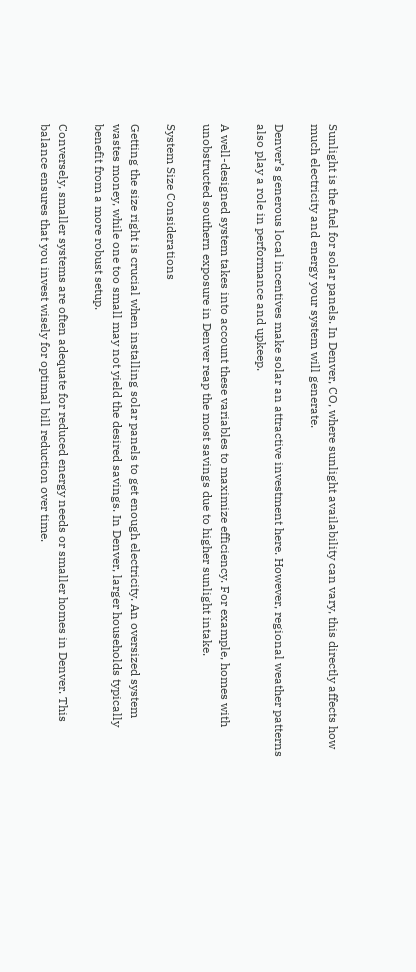Sunlight is the fuel for solar panels. In Denver, CO, where sunlight availability can vary, this directly affects how much electricity and energy your system will generate.

Denver’s generous local incentives make solar an attractive investment here. However, regional weather patterns also play a role in performance and upkeep.

A well-designed system takes into account these variables to maximize efficiency. For example, homes with unobstructed southern exposure in Denver reap the most savings due to higher sunlight intake.

System Size Considerations

Getting the size right is crucial when installing solar panels to get enough electricity. An oversized system wastes money, while one too small may not yield the desired savings. In Denver, larger households typically benefit from a more robust setup.

Conversely, smaller systems are often adequate for reduced energy needs or smaller homes in Denver. This balance ensures that you invest wisely for optimal bill reduction over time.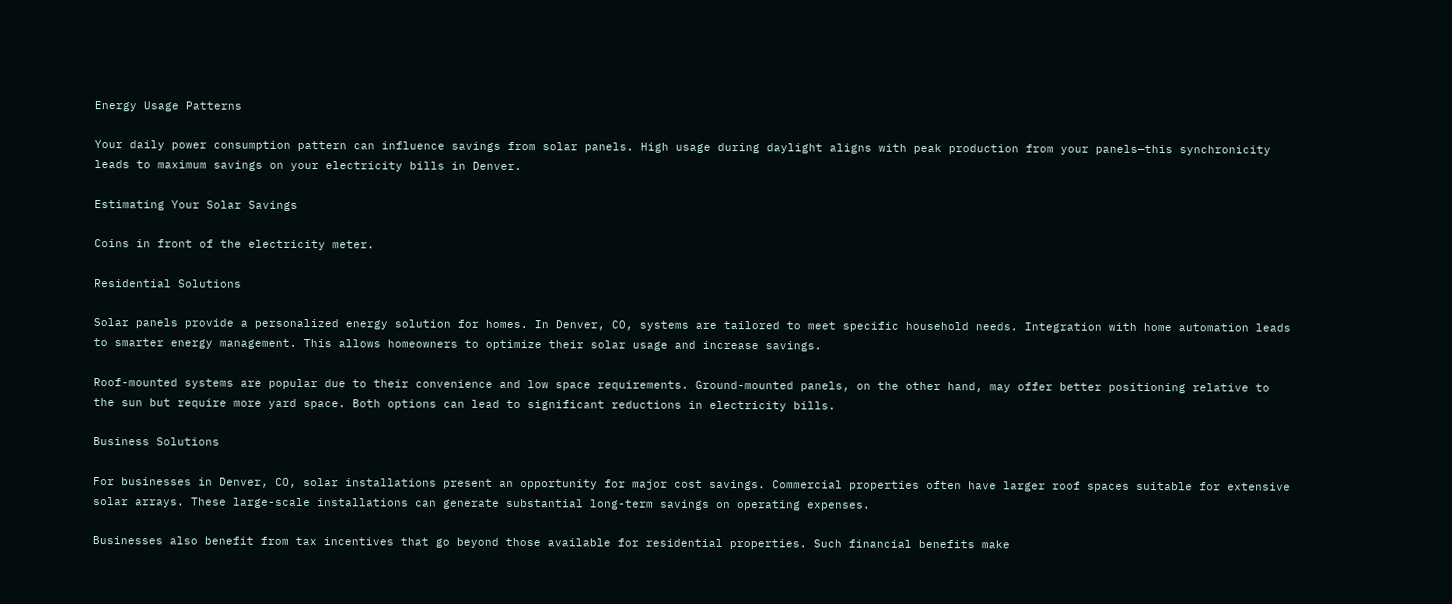Energy Usage Patterns

Your daily power consumption pattern can influence savings from solar panels. High usage during daylight aligns with peak production from your panels—this synchronicity leads to maximum savings on your electricity bills in Denver.

Estimating Your Solar Savings

Coins in front of the electricity meter.

Residential Solutions

Solar panels provide a personalized energy solution for homes. In Denver, CO, systems are tailored to meet specific household needs. Integration with home automation leads to smarter energy management. This allows homeowners to optimize their solar usage and increase savings.

Roof-mounted systems are popular due to their convenience and low space requirements. Ground-mounted panels, on the other hand, may offer better positioning relative to the sun but require more yard space. Both options can lead to significant reductions in electricity bills.

Business Solutions

For businesses in Denver, CO, solar installations present an opportunity for major cost savings. Commercial properties often have larger roof spaces suitable for extensive solar arrays. These large-scale installations can generate substantial long-term savings on operating expenses.

Businesses also benefit from tax incentives that go beyond those available for residential properties. Such financial benefits make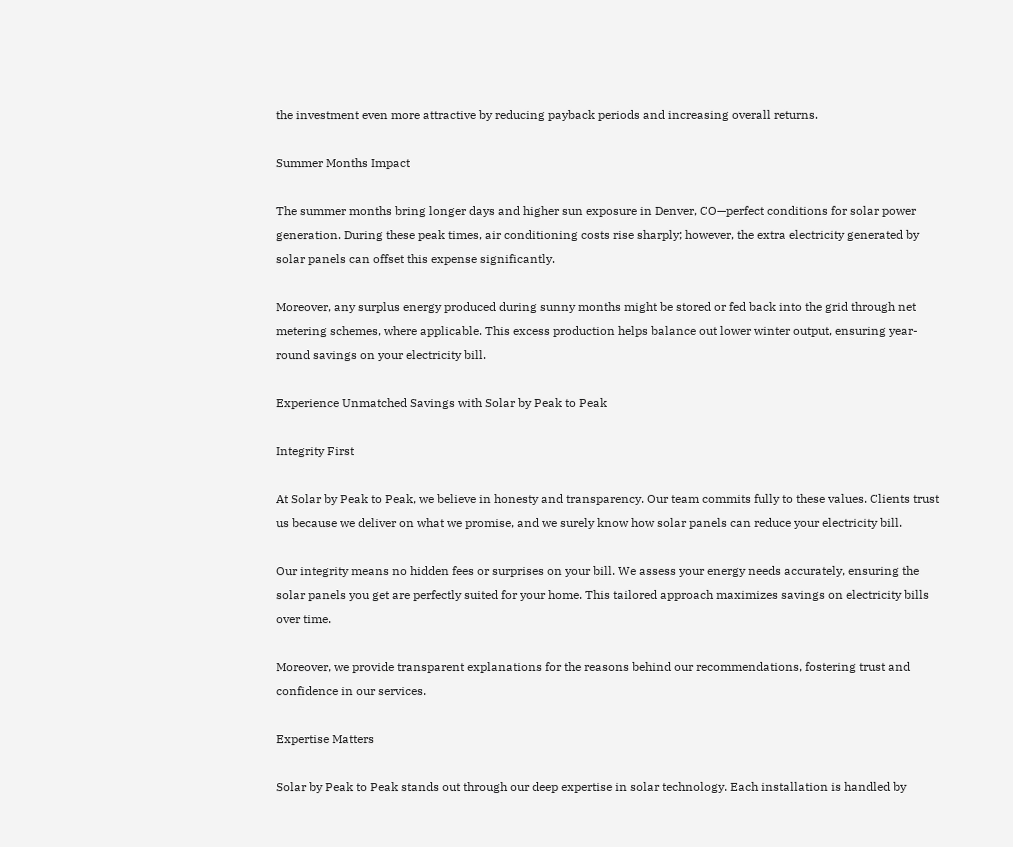the investment even more attractive by reducing payback periods and increasing overall returns.

Summer Months Impact

The summer months bring longer days and higher sun exposure in Denver, CO—perfect conditions for solar power generation. During these peak times, air conditioning costs rise sharply; however, the extra electricity generated by solar panels can offset this expense significantly.

Moreover, any surplus energy produced during sunny months might be stored or fed back into the grid through net metering schemes, where applicable. This excess production helps balance out lower winter output, ensuring year-round savings on your electricity bill.

Experience Unmatched Savings with Solar by Peak to Peak

Integrity First

At Solar by Peak to Peak, we believe in honesty and transparency. Our team commits fully to these values. Clients trust us because we deliver on what we promise, and we surely know how solar panels can reduce your electricity bill.

Our integrity means no hidden fees or surprises on your bill. We assess your energy needs accurately, ensuring the solar panels you get are perfectly suited for your home. This tailored approach maximizes savings on electricity bills over time.

Moreover, we provide transparent explanations for the reasons behind our recommendations, fostering trust and confidence in our services.

Expertise Matters

Solar by Peak to Peak stands out through our deep expertise in solar technology. Each installation is handled by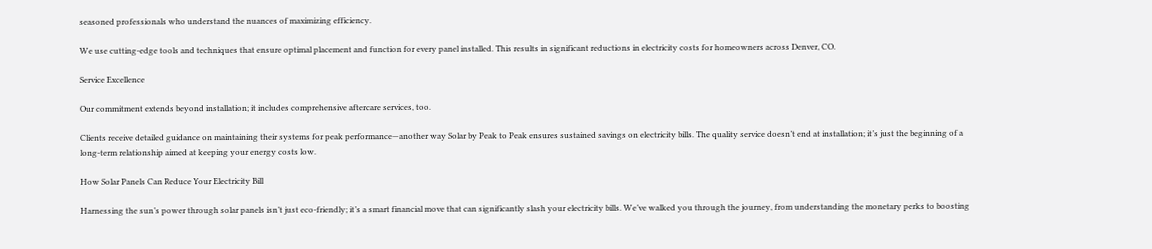seasoned professionals who understand the nuances of maximizing efficiency.

We use cutting-edge tools and techniques that ensure optimal placement and function for every panel installed. This results in significant reductions in electricity costs for homeowners across Denver, CO.

Service Excellence

Our commitment extends beyond installation; it includes comprehensive aftercare services, too.

Clients receive detailed guidance on maintaining their systems for peak performance—another way Solar by Peak to Peak ensures sustained savings on electricity bills. The quality service doesn’t end at installation; it’s just the beginning of a long-term relationship aimed at keeping your energy costs low.

How Solar Panels Can Reduce Your Electricity Bill

Harnessing the sun’s power through solar panels isn’t just eco-friendly; it’s a smart financial move that can significantly slash your electricity bills. We’ve walked you through the journey, from understanding the monetary perks to boosting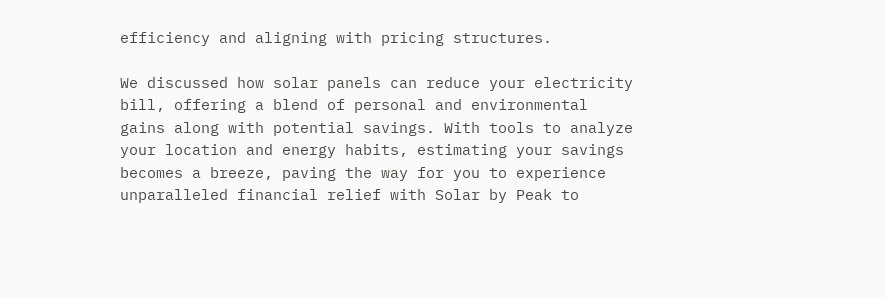efficiency and aligning with pricing structures.

We discussed how solar panels can reduce your electricity bill, offering a blend of personal and environmental gains along with potential savings. With tools to analyze your location and energy habits, estimating your savings becomes a breeze, paving the way for you to experience unparalleled financial relief with Solar by Peak to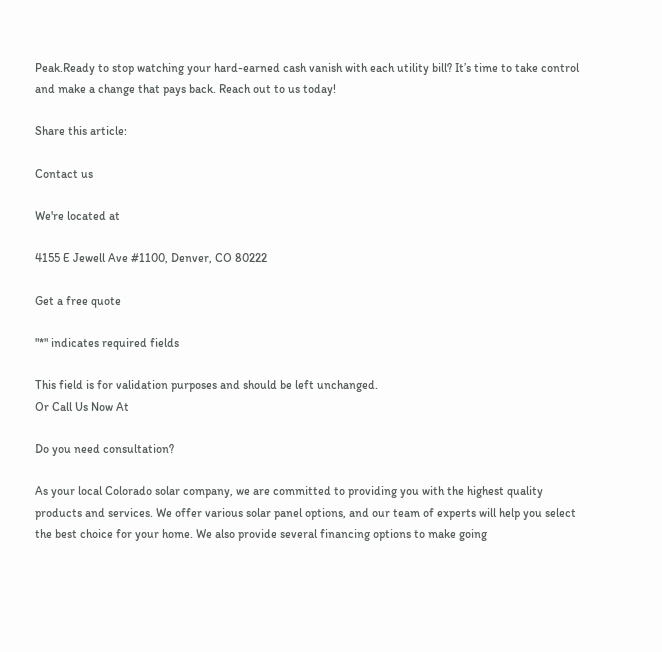Peak.Ready to stop watching your hard-earned cash vanish with each utility bill? It’s time to take control and make a change that pays back. Reach out to us today!

Share this article:

Contact us

We're located at

4155 E Jewell Ave #1100, Denver, CO 80222

Get a free quote

"*" indicates required fields

This field is for validation purposes and should be left unchanged.
Or Call Us Now At

Do you need consultation?

As your local Colorado solar company, we are committed to providing you with the highest quality products and services. We offer various solar panel options, and our team of experts will help you select the best choice for your home. We also provide several financing options to make going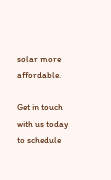solar more affordable.

Get in touch with us today to schedule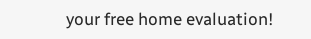your free home evaluation!